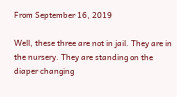From September 16, 2019

Well, these three are not in jail. They are in the nursery. They are standing on the diaper changing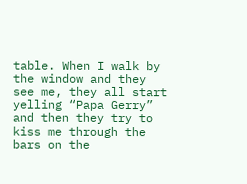table. When I walk by the window and they see me, they all start yelling “Papa Gerry” and then they try to kiss me through the bars on the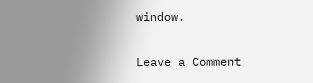window.

Leave a Comment